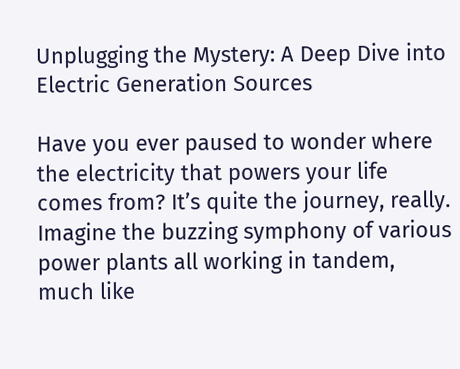Unplugging the Mystery: A Deep Dive into Electric Generation Sources

Have you ever paused to wonder where the electricity that powers your life comes from? It’s quite the journey, really. Imagine the buzzing symphony of various power plants all working in tandem, much like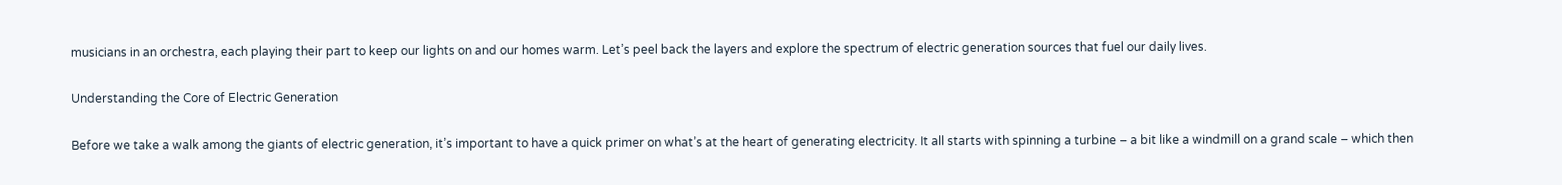musicians in an orchestra, each playing their part to keep our lights on and our homes warm. Let’s peel back the layers and explore the spectrum of electric generation sources that fuel our daily lives.

Understanding the Core of Electric Generation

Before we take a walk among the giants of electric generation, it’s important to have a quick primer on what’s at the heart of generating electricity. It all starts with spinning a turbine – a bit like a windmill on a grand scale – which then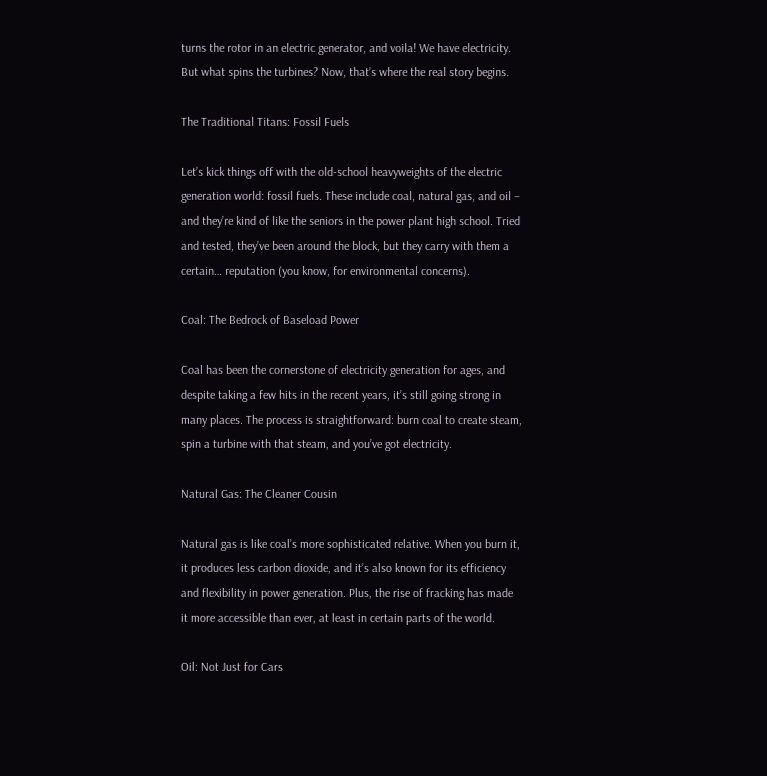turns the rotor in an electric generator, and voila! We have electricity. But what spins the turbines? Now, that’s where the real story begins.

The Traditional Titans: Fossil Fuels

Let’s kick things off with the old-school heavyweights of the electric generation world: fossil fuels. These include coal, natural gas, and oil – and they’re kind of like the seniors in the power plant high school. Tried and tested, they’ve been around the block, but they carry with them a certain… reputation (you know, for environmental concerns).

Coal: The Bedrock of Baseload Power

Coal has been the cornerstone of electricity generation for ages, and despite taking a few hits in the recent years, it’s still going strong in many places. The process is straightforward: burn coal to create steam, spin a turbine with that steam, and you’ve got electricity.

Natural Gas: The Cleaner Cousin

Natural gas is like coal’s more sophisticated relative. When you burn it, it produces less carbon dioxide, and it’s also known for its efficiency and flexibility in power generation. Plus, the rise of fracking has made it more accessible than ever, at least in certain parts of the world.

Oil: Not Just for Cars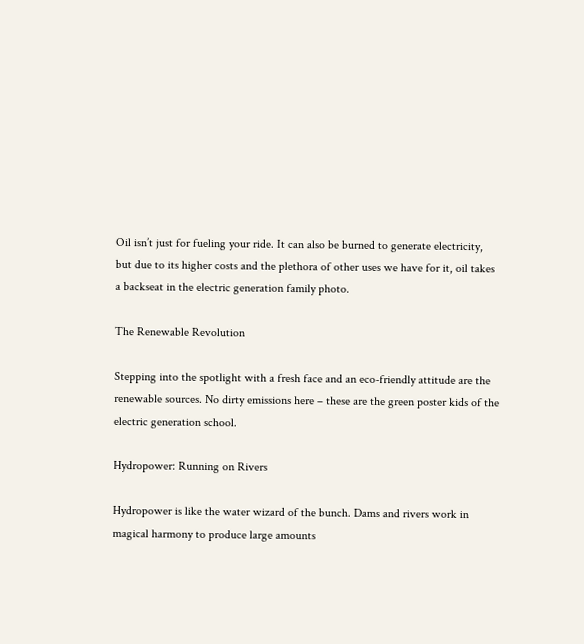Oil isn’t just for fueling your ride. It can also be burned to generate electricity, but due to its higher costs and the plethora of other uses we have for it, oil takes a backseat in the electric generation family photo.

The Renewable Revolution

Stepping into the spotlight with a fresh face and an eco-friendly attitude are the renewable sources. No dirty emissions here – these are the green poster kids of the electric generation school.

Hydropower: Running on Rivers

Hydropower is like the water wizard of the bunch. Dams and rivers work in magical harmony to produce large amounts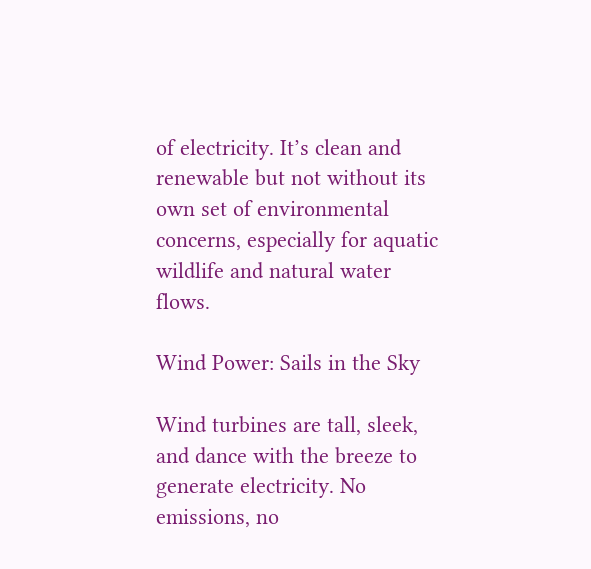of electricity. It’s clean and renewable but not without its own set of environmental concerns, especially for aquatic wildlife and natural water flows.

Wind Power: Sails in the Sky

Wind turbines are tall, sleek, and dance with the breeze to generate electricity. No emissions, no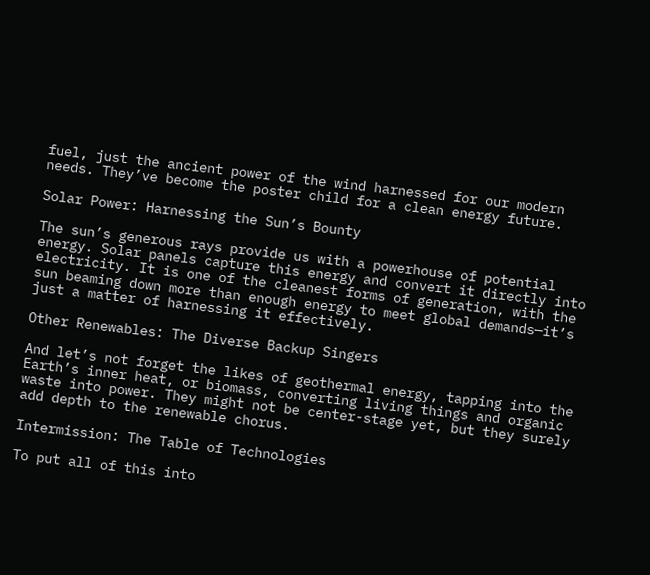fuel, just the ancient power of the wind harnessed for our modern needs. They’ve become the poster child for a clean energy future.

Solar Power: Harnessing the Sun’s Bounty

The sun’s generous rays provide us with a powerhouse of potential energy. Solar panels capture this energy and convert it directly into electricity. It is one of the cleanest forms of generation, with the sun beaming down more than enough energy to meet global demands—it’s just a matter of harnessing it effectively.

Other Renewables: The Diverse Backup Singers

And let’s not forget the likes of geothermal energy, tapping into the Earth’s inner heat, or biomass, converting living things and organic waste into power. They might not be center-stage yet, but they surely add depth to the renewable chorus.

Intermission: The Table of Technologies

To put all of this into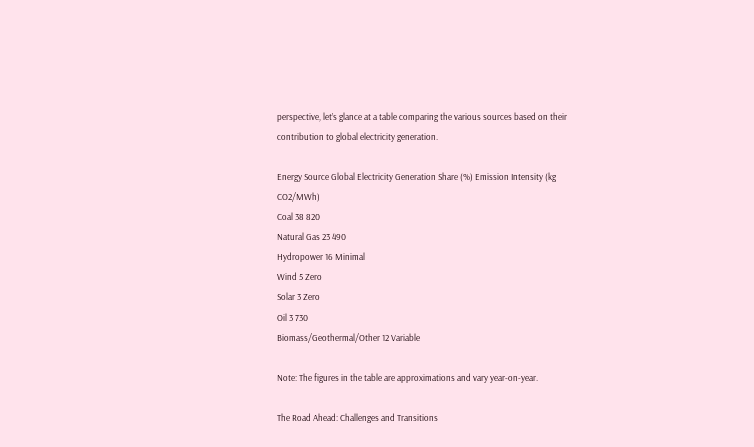perspective, let’s glance at a table comparing the various sources based on their contribution to global electricity generation.

Energy Source Global Electricity Generation Share (%) Emission Intensity (kg CO2/MWh)
Coal 38 820
Natural Gas 23 490
Hydropower 16 Minimal
Wind 5 Zero
Solar 3 Zero
Oil 3 730
Biomass/Geothermal/Other 12 Variable

Note: The figures in the table are approximations and vary year-on-year.

The Road Ahead: Challenges and Transitions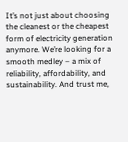It’s not just about choosing the cleanest or the cheapest form of electricity generation anymore. We’re looking for a smooth medley – a mix of reliability, affordability, and sustainability. And trust me,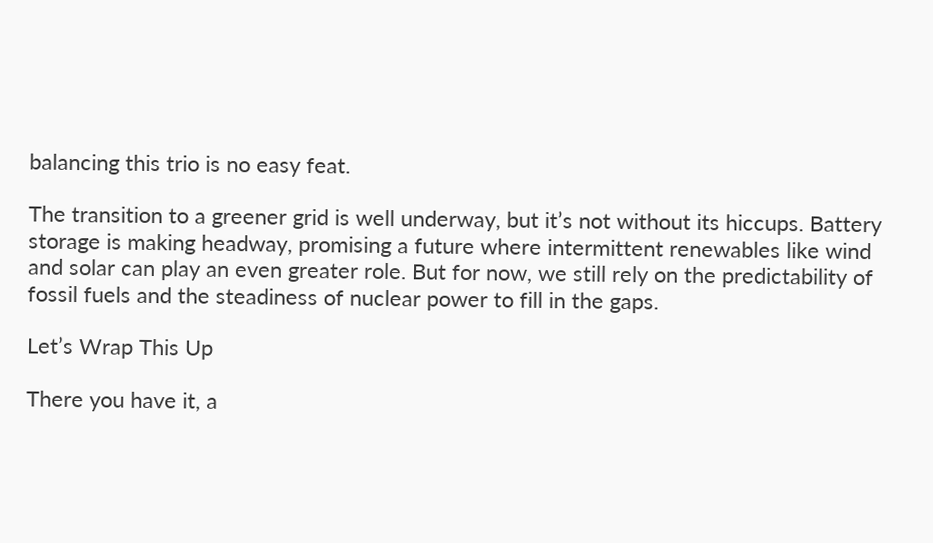balancing this trio is no easy feat.

The transition to a greener grid is well underway, but it’s not without its hiccups. Battery storage is making headway, promising a future where intermittent renewables like wind and solar can play an even greater role. But for now, we still rely on the predictability of fossil fuels and the steadiness of nuclear power to fill in the gaps.

Let’s Wrap This Up

There you have it, a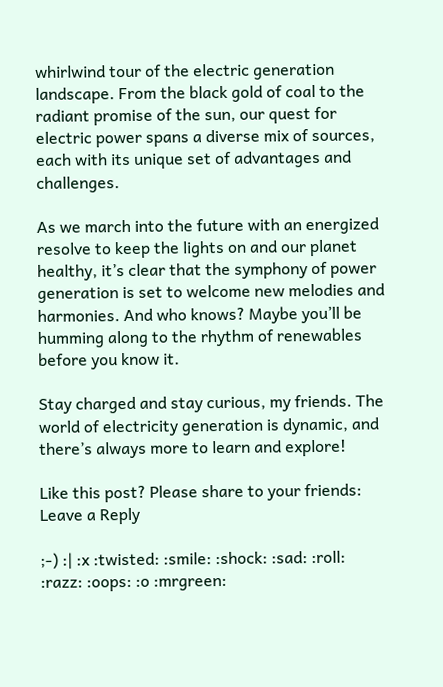whirlwind tour of the electric generation landscape. From the black gold of coal to the radiant promise of the sun, our quest for electric power spans a diverse mix of sources, each with its unique set of advantages and challenges.

As we march into the future with an energized resolve to keep the lights on and our planet healthy, it’s clear that the symphony of power generation is set to welcome new melodies and harmonies. And who knows? Maybe you’ll be humming along to the rhythm of renewables before you know it.

Stay charged and stay curious, my friends. The world of electricity generation is dynamic, and there’s always more to learn and explore!

Like this post? Please share to your friends:
Leave a Reply

;-) :| :x :twisted: :smile: :shock: :sad: :roll: :razz: :oops: :o :mrgreen: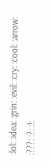:lol: :idea: :grin: :evil: :cry: :cool: :arrow: :???: :?: :!: